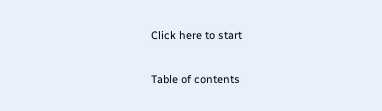Click here to start

Table of contents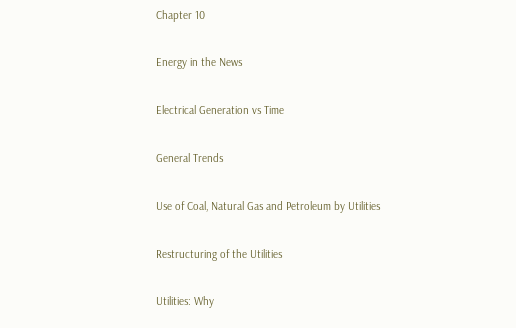Chapter 10

Energy in the News

Electrical Generation vs Time

General Trends

Use of Coal, Natural Gas and Petroleum by Utilities

Restructuring of the Utilities

Utilities: Why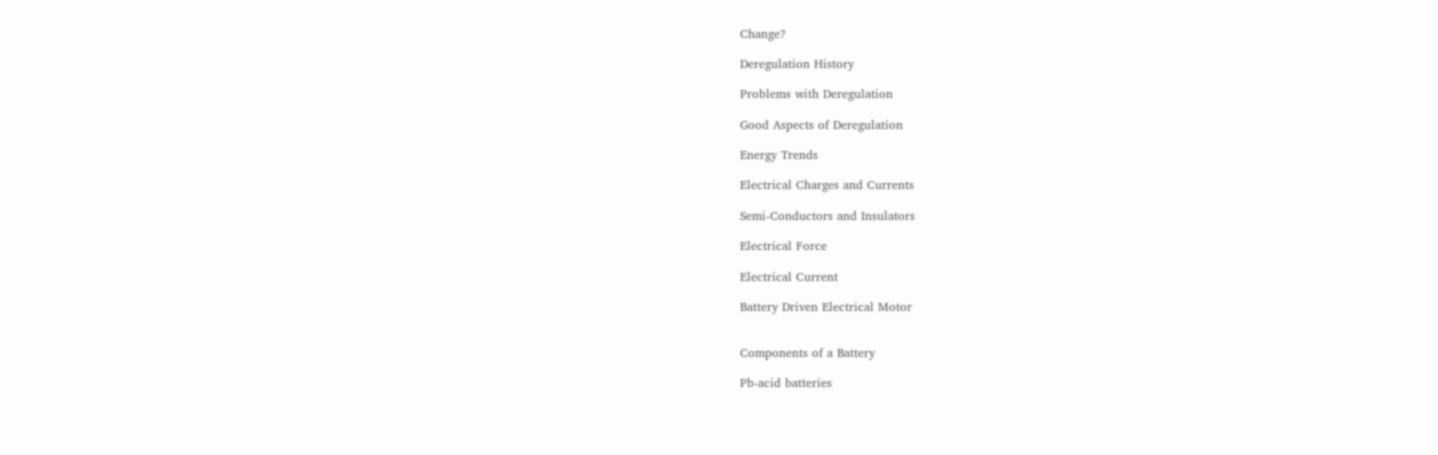Change?

Deregulation History

Problems with Deregulation

Good Aspects of Deregulation

Energy Trends

Electrical Charges and Currents

Semi-Conductors and Insulators

Electrical Force

Electrical Current

Battery Driven Electrical Motor


Components of a Battery

Pb-acid batteries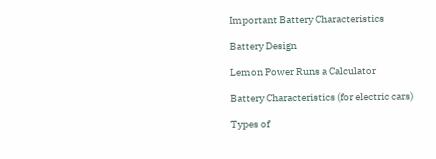Important Battery Characteristics

Battery Design

Lemon Power Runs a Calculator

Battery Characteristics (for electric cars)

Types of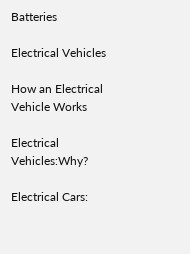Batteries

Electrical Vehicles

How an Electrical Vehicle Works

Electrical Vehicles:Why?

Electrical Cars: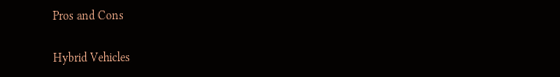Pros and Cons

Hybrid Vehicles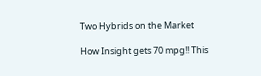Two Hybrids on the Market

How Insight gets 70 mpg!! This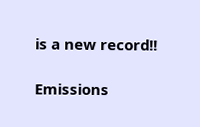is a new record!!

Emissions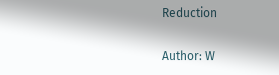Reduction

Author: W